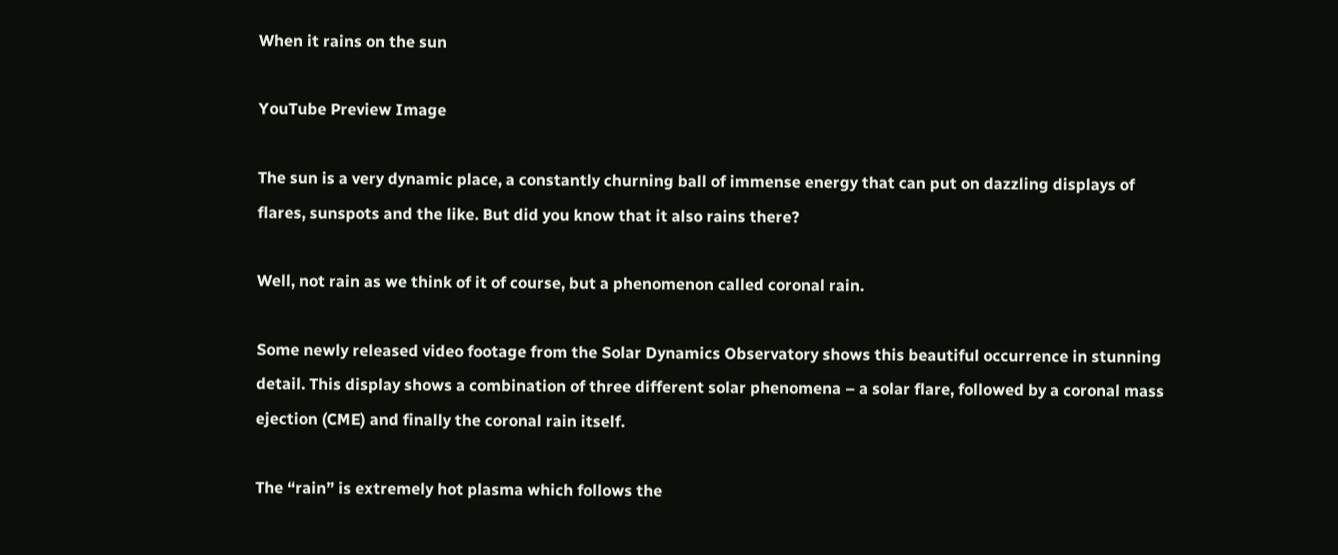When it rains on the sun

YouTube Preview Image

The sun is a very dynamic place, a constantly churning ball of immense energy that can put on dazzling displays of flares, sunspots and the like. But did you know that it also rains there?

Well, not rain as we think of it of course, but a phenomenon called coronal rain.

Some newly released video footage from the Solar Dynamics Observatory shows this beautiful occurrence in stunning detail. This display shows a combination of three different solar phenomena – a solar flare, followed by a coronal mass ejection (CME) and finally the coronal rain itself.

The “rain” is extremely hot plasma which follows the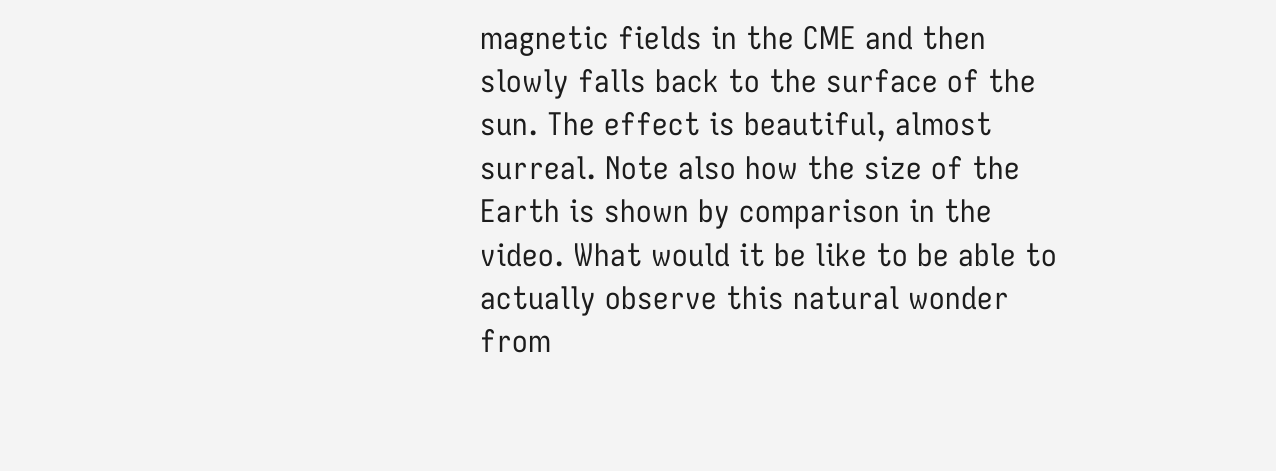magnetic fields in the CME and then slowly falls back to the surface of the sun. The effect is beautiful, almost surreal. Note also how the size of the Earth is shown by comparison in the video. What would it be like to be able to actually observe this natural wonder from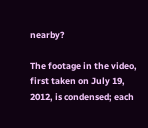nearby?

The footage in the video, first taken on July 19, 2012, is condensed; each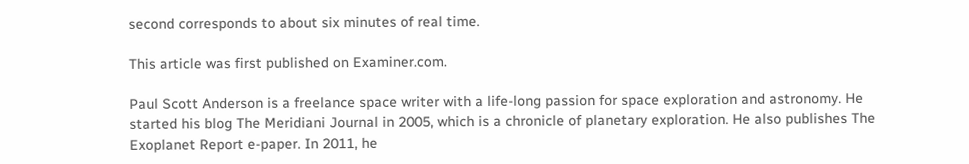second corresponds to about six minutes of real time.

This article was first published on Examiner.com.

Paul Scott Anderson is a freelance space writer with a life-long passion for space exploration and astronomy. He started his blog The Meridiani Journal in 2005, which is a chronicle of planetary exploration. He also publishes The Exoplanet Report e-paper. In 2011, he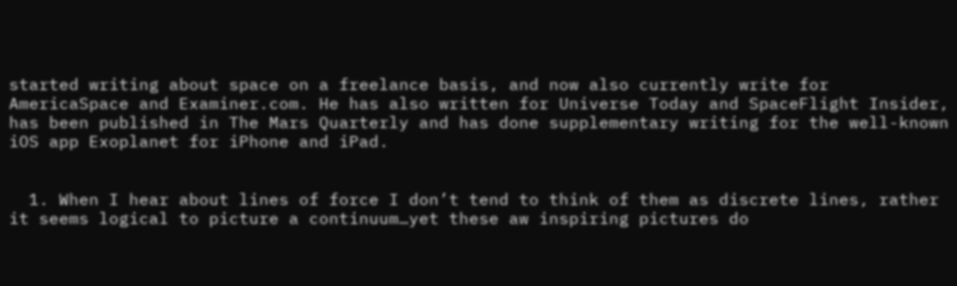started writing about space on a freelance basis, and now also currently write for AmericaSpace and Examiner.com. He has also written for Universe Today and SpaceFlight Insider, has been published in The Mars Quarterly and has done supplementary writing for the well-known iOS app Exoplanet for iPhone and iPad.


  1. When I hear about lines of force I don’t tend to think of them as discrete lines, rather it seems logical to picture a continuum…yet these aw inspiring pictures do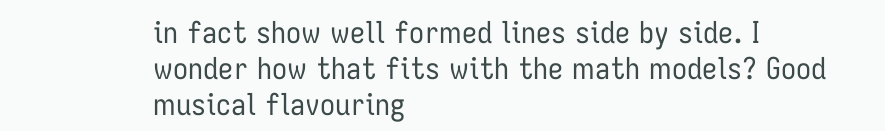in fact show well formed lines side by side. I wonder how that fits with the math models? Good musical flavouring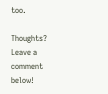too.

Thoughts? Leave a comment below!